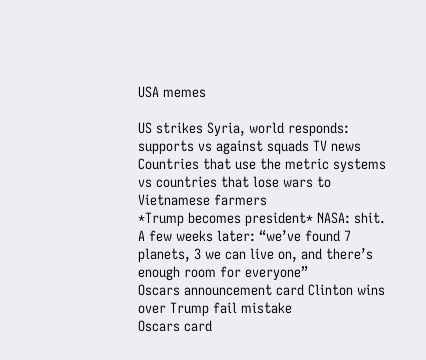USA memes

US strikes Syria, world responds: supports vs against squads TV news
Countries that use the metric systems vs countries that lose wars to Vietnamese farmers
*Trump becomes president* NASA: shit. A few weeks later: “we’ve found 7 planets, 3 we can live on, and there’s enough room for everyone”
Oscars announcement card Clinton wins over Trump fail mistake
Oscars card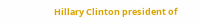Hillary Clinton president of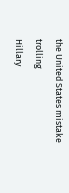the United States mistake trolling
Hillary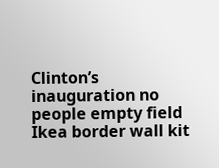Clinton’s inauguration no people empty field
Ikea border wall kit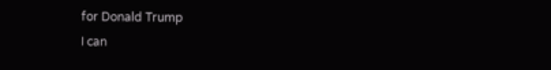for Donald Trump
I can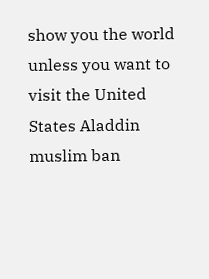show you the world unless you want to visit the United States Aladdin muslim ban